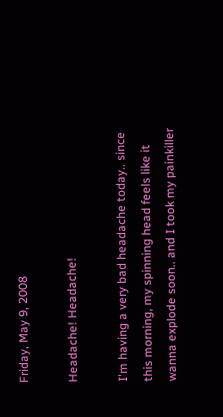Friday, May 9, 2008

Headache! Headache!

I'm having a very bad headache today.. since this morning, my spinning head feels like it wanna explode soon.. and I took my painkiller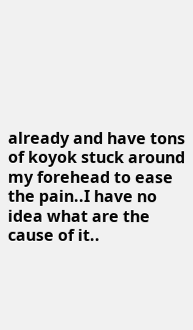already and have tons of koyok stuck around my forehead to ease the pain..I have no idea what are the cause of it..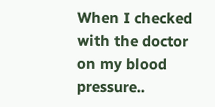When I checked with the doctor on my blood pressure..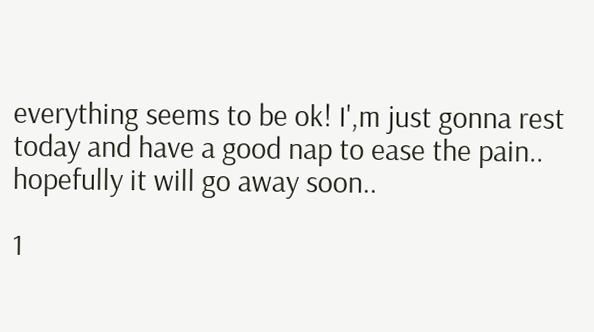everything seems to be ok! I',m just gonna rest today and have a good nap to ease the pain.. hopefully it will go away soon..

1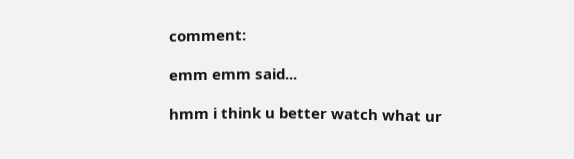comment:

emm emm said...

hmm i think u better watch what ur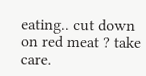eating.. cut down on red meat ? take care.